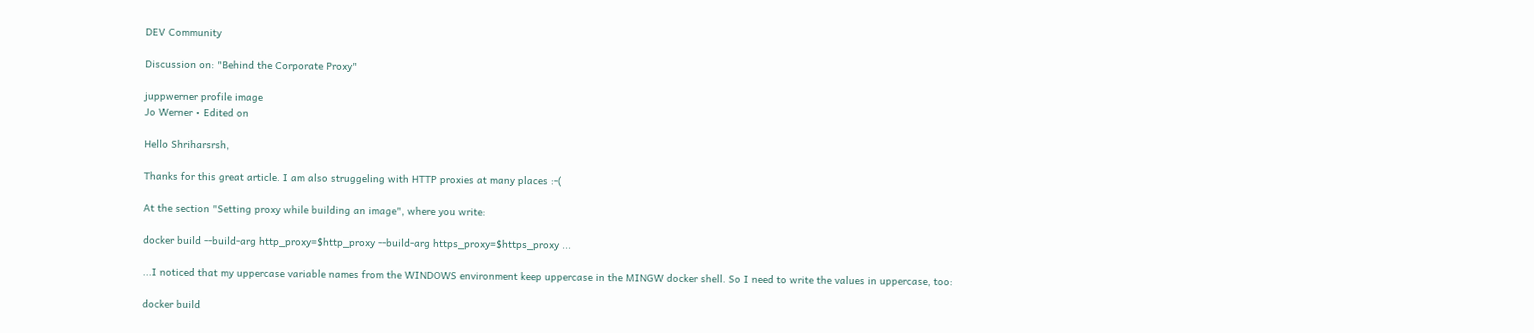DEV Community

Discussion on: "Behind the Corporate Proxy"

juppwerner profile image
Jo Werner • Edited on

Hello Shriharsrsh,

Thanks for this great article. I am also struggeling with HTTP proxies at many places :-(

At the section "Setting proxy while building an image", where you write:

docker build --build-arg http_proxy=$http_proxy --build-arg https_proxy=$https_proxy ...

...I noticed that my uppercase variable names from the WINDOWS environment keep uppercase in the MINGW docker shell. So I need to write the values in uppercase, too:

docker build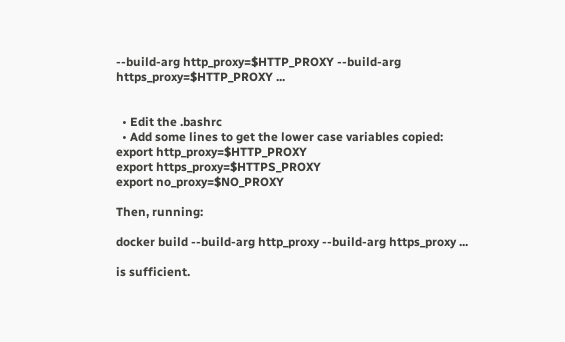--build-arg http_proxy=$HTTP_PROXY --build-arg https_proxy=$HTTP_PROXY ...


  • Edit the .bashrc
  • Add some lines to get the lower case variables copied:
export http_proxy=$HTTP_PROXY
export https_proxy=$HTTPS_PROXY
export no_proxy=$NO_PROXY

Then, running:

docker build --build-arg http_proxy --build-arg https_proxy ...

is sufficient.